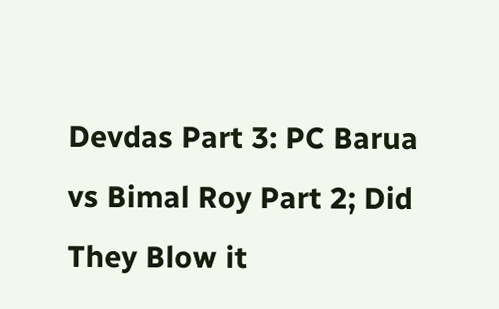Devdas Part 3: PC Barua vs Bimal Roy Part 2; Did They Blow it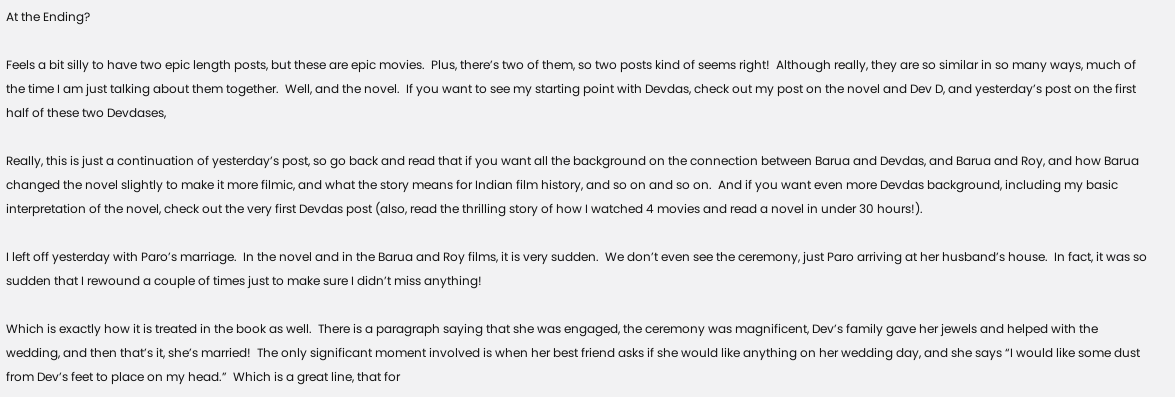At the Ending?

Feels a bit silly to have two epic length posts, but these are epic movies.  Plus, there’s two of them, so two posts kind of seems right!  Although really, they are so similar in so many ways, much of the time I am just talking about them together.  Well, and the novel.  If you want to see my starting point with Devdas, check out my post on the novel and Dev D, and yesterday’s post on the first half of these two Devdases,

Really, this is just a continuation of yesterday’s post, so go back and read that if you want all the background on the connection between Barua and Devdas, and Barua and Roy, and how Barua changed the novel slightly to make it more filmic, and what the story means for Indian film history, and so on and so on.  And if you want even more Devdas background, including my basic interpretation of the novel, check out the very first Devdas post (also, read the thrilling story of how I watched 4 movies and read a novel in under 30 hours!).

I left off yesterday with Paro’s marriage.  In the novel and in the Barua and Roy films, it is very sudden.  We don’t even see the ceremony, just Paro arriving at her husband’s house.  In fact, it was so sudden that I rewound a couple of times just to make sure I didn’t miss anything!

Which is exactly how it is treated in the book as well.  There is a paragraph saying that she was engaged, the ceremony was magnificent, Dev’s family gave her jewels and helped with the wedding, and then that’s it, she’s married!  The only significant moment involved is when her best friend asks if she would like anything on her wedding day, and she says “I would like some dust from Dev’s feet to place on my head.”  Which is a great line, that for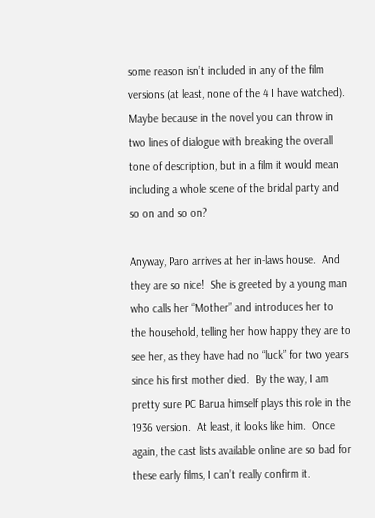some reason isn’t included in any of the film versions (at least, none of the 4 I have watched).  Maybe because in the novel you can throw in two lines of dialogue with breaking the overall tone of description, but in a film it would mean including a whole scene of the bridal party and so on and so on?

Anyway, Paro arrives at her in-laws house.  And they are so nice!  She is greeted by a young man who calls her “Mother” and introduces her to the household, telling her how happy they are to see her, as they have had no “luck” for two years since his first mother died.  By the way, I am pretty sure PC Barua himself plays this role in the 1936 version.  At least, it looks like him.  Once again, the cast lists available online are so bad for these early films, I can’t really confirm it.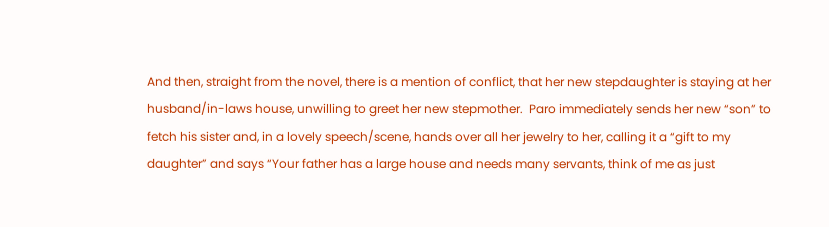And then, straight from the novel, there is a mention of conflict, that her new stepdaughter is staying at her husband/in-laws house, unwilling to greet her new stepmother.  Paro immediately sends her new “son” to fetch his sister and, in a lovely speech/scene, hands over all her jewelry to her, calling it a “gift to my daughter” and says “Your father has a large house and needs many servants, think of me as just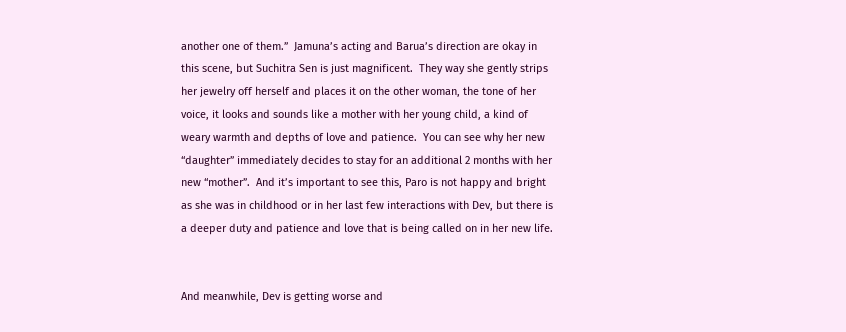another one of them.”  Jamuna’s acting and Barua’s direction are okay in this scene, but Suchitra Sen is just magnificent.  They way she gently strips her jewelry off herself and places it on the other woman, the tone of her voice, it looks and sounds like a mother with her young child, a kind of weary warmth and depths of love and patience.  You can see why her new “daughter” immediately decides to stay for an additional 2 months with her new “mother”.  And it’s important to see this, Paro is not happy and bright as she was in childhood or in her last few interactions with Dev, but there is a deeper duty and patience and love that is being called on in her new life.


And meanwhile, Dev is getting worse and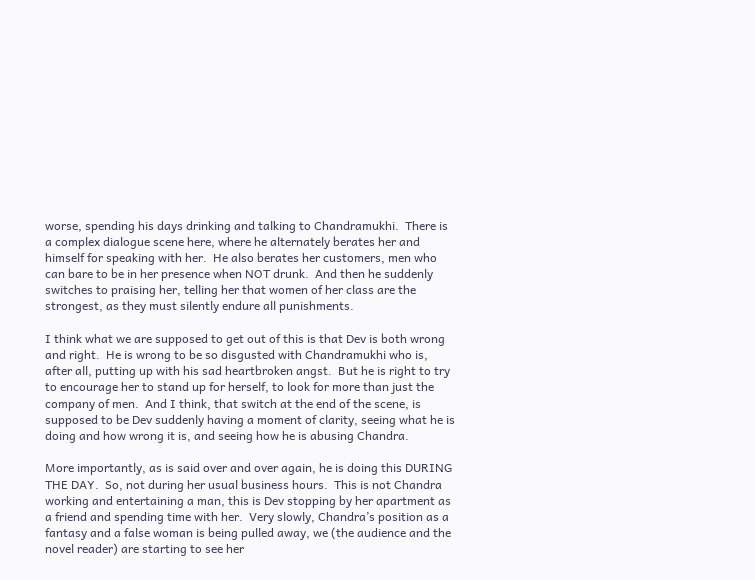worse, spending his days drinking and talking to Chandramukhi.  There is a complex dialogue scene here, where he alternately berates her and himself for speaking with her.  He also berates her customers, men who can bare to be in her presence when NOT drunk.  And then he suddenly switches to praising her, telling her that women of her class are the strongest, as they must silently endure all punishments.

I think what we are supposed to get out of this is that Dev is both wrong and right.  He is wrong to be so disgusted with Chandramukhi who is, after all, putting up with his sad heartbroken angst.  But he is right to try to encourage her to stand up for herself, to look for more than just the company of men.  And I think, that switch at the end of the scene, is supposed to be Dev suddenly having a moment of clarity, seeing what he is doing and how wrong it is, and seeing how he is abusing Chandra.

More importantly, as is said over and over again, he is doing this DURING THE DAY.  So, not during her usual business hours.  This is not Chandra working and entertaining a man, this is Dev stopping by her apartment as a friend and spending time with her.  Very slowly, Chandra’s position as a fantasy and a false woman is being pulled away, we (the audience and the novel reader) are starting to see her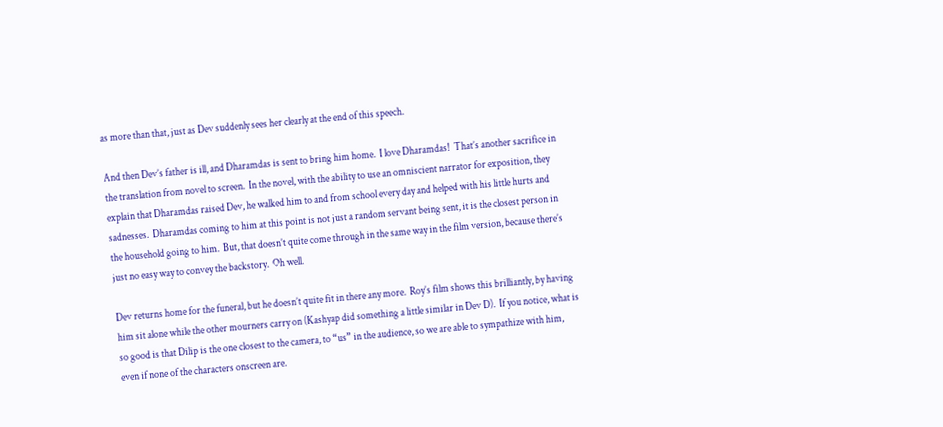as more than that, just as Dev suddenly sees her clearly at the end of this speech.

And then Dev’s father is ill, and Dharamdas is sent to bring him home.  I love Dharamdas!  That’s another sacrifice in the translation from novel to screen.  In the novel, with the ability to use an omniscient narrator for exposition, they explain that Dharamdas raised Dev, he walked him to and from school every day and helped with his little hurts and sadnesses.  Dharamdas coming to him at this point is not just a random servant being sent, it is the closest person in the household going to him.  But, that doesn’t quite come through in the same way in the film version, because there’s just no easy way to convey the backstory.  Oh well.

Dev returns home for the funeral, but he doesn’t quite fit in there any more.  Roy’s film shows this brilliantly, by having him sit alone while the other mourners carry on (Kashyap did something a little similar in Dev D).  If you notice, what is so good is that Dilip is the one closest to the camera, to “us” in the audience, so we are able to sympathize with him, even if none of the characters onscreen are.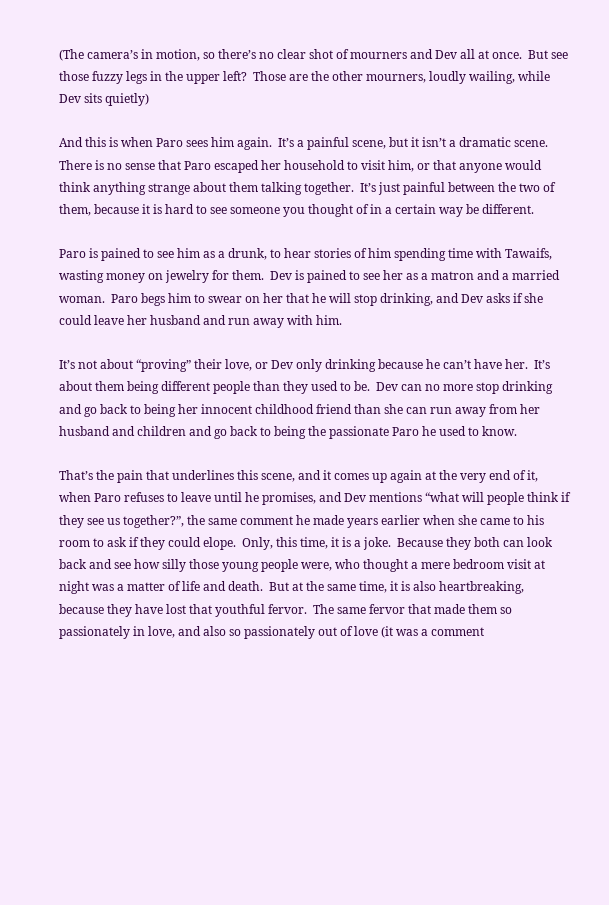(The camera’s in motion, so there’s no clear shot of mourners and Dev all at once.  But see those fuzzy legs in the upper left?  Those are the other mourners, loudly wailing, while Dev sits quietly)

And this is when Paro sees him again.  It’s a painful scene, but it isn’t a dramatic scene.  There is no sense that Paro escaped her household to visit him, or that anyone would think anything strange about them talking together.  It’s just painful between the two of them, because it is hard to see someone you thought of in a certain way be different.

Paro is pained to see him as a drunk, to hear stories of him spending time with Tawaifs, wasting money on jewelry for them.  Dev is pained to see her as a matron and a married woman.  Paro begs him to swear on her that he will stop drinking, and Dev asks if she could leave her husband and run away with him.

It’s not about “proving” their love, or Dev only drinking because he can’t have her.  It’s about them being different people than they used to be.  Dev can no more stop drinking and go back to being her innocent childhood friend than she can run away from her husband and children and go back to being the passionate Paro he used to know.

That’s the pain that underlines this scene, and it comes up again at the very end of it, when Paro refuses to leave until he promises, and Dev mentions “what will people think if they see us together?”, the same comment he made years earlier when she came to his room to ask if they could elope.  Only, this time, it is a joke.  Because they both can look back and see how silly those young people were, who thought a mere bedroom visit at night was a matter of life and death.  But at the same time, it is also heartbreaking, because they have lost that youthful fervor.  The same fervor that made them so passionately in love, and also so passionately out of love (it was a comment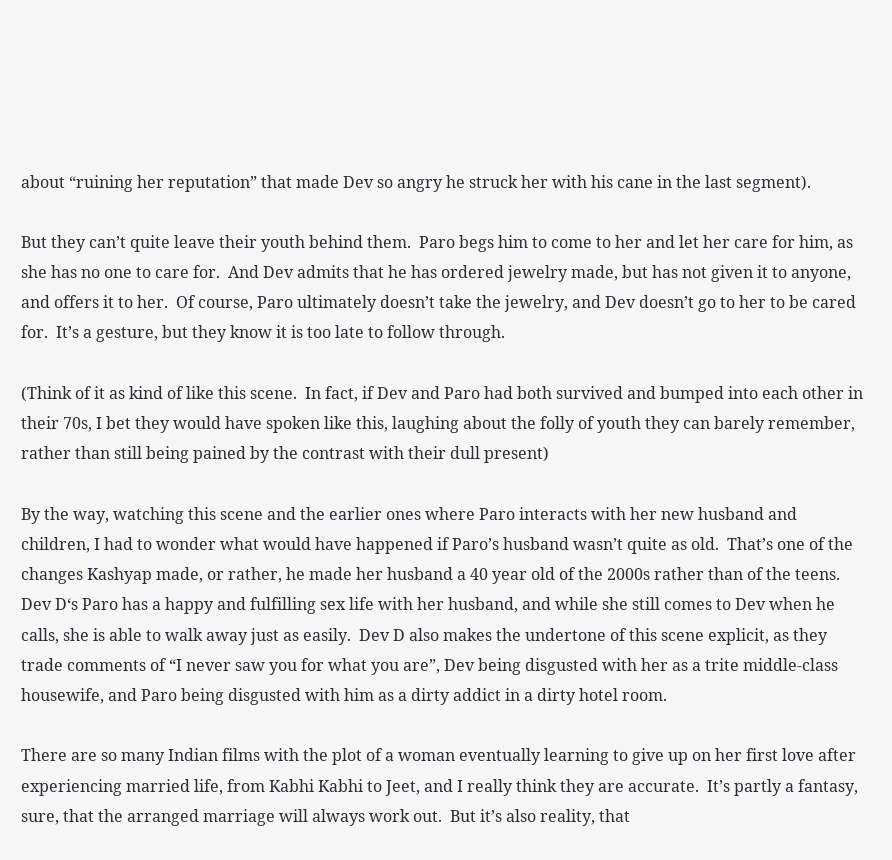about “ruining her reputation” that made Dev so angry he struck her with his cane in the last segment).

But they can’t quite leave their youth behind them.  Paro begs him to come to her and let her care for him, as she has no one to care for.  And Dev admits that he has ordered jewelry made, but has not given it to anyone, and offers it to her.  Of course, Paro ultimately doesn’t take the jewelry, and Dev doesn’t go to her to be cared for.  It’s a gesture, but they know it is too late to follow through.

(Think of it as kind of like this scene.  In fact, if Dev and Paro had both survived and bumped into each other in their 70s, I bet they would have spoken like this, laughing about the folly of youth they can barely remember, rather than still being pained by the contrast with their dull present)

By the way, watching this scene and the earlier ones where Paro interacts with her new husband and children, I had to wonder what would have happened if Paro’s husband wasn’t quite as old.  That’s one of the changes Kashyap made, or rather, he made her husband a 40 year old of the 2000s rather than of the teens.  Dev D‘s Paro has a happy and fulfilling sex life with her husband, and while she still comes to Dev when he calls, she is able to walk away just as easily.  Dev D also makes the undertone of this scene explicit, as they trade comments of “I never saw you for what you are”, Dev being disgusted with her as a trite middle-class housewife, and Paro being disgusted with him as a dirty addict in a dirty hotel room.

There are so many Indian films with the plot of a woman eventually learning to give up on her first love after experiencing married life, from Kabhi Kabhi to Jeet, and I really think they are accurate.  It’s partly a fantasy, sure, that the arranged marriage will always work out.  But it’s also reality, that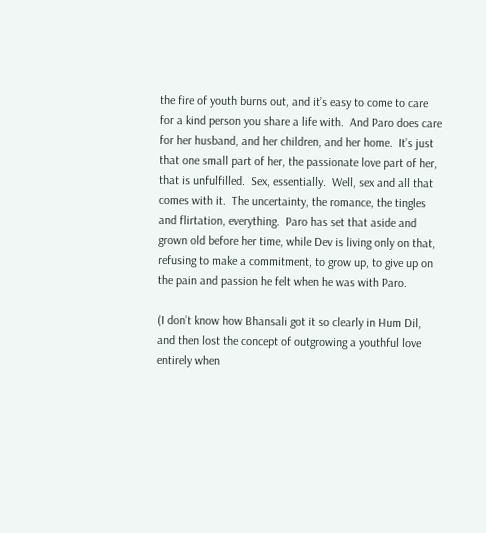the fire of youth burns out, and it’s easy to come to care for a kind person you share a life with.  And Paro does care for her husband, and her children, and her home.  It’s just that one small part of her, the passionate love part of her, that is unfulfilled.  Sex, essentially.  Well, sex and all that comes with it.  The uncertainty, the romance, the tingles and flirtation, everything.  Paro has set that aside and grown old before her time, while Dev is living only on that, refusing to make a commitment, to grow up, to give up on the pain and passion he felt when he was with Paro.

(I don’t know how Bhansali got it so clearly in Hum Dil, and then lost the concept of outgrowing a youthful love entirely when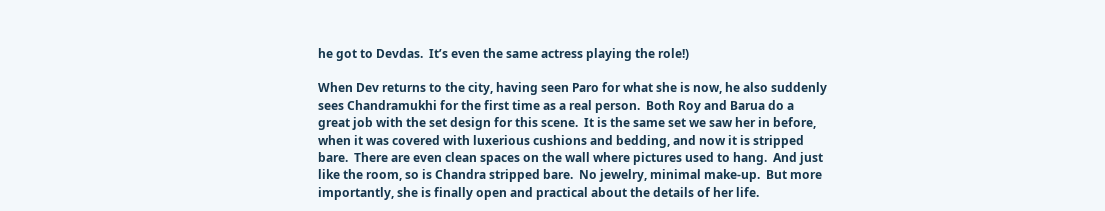he got to Devdas.  It’s even the same actress playing the role!)

When Dev returns to the city, having seen Paro for what she is now, he also suddenly sees Chandramukhi for the first time as a real person.  Both Roy and Barua do a great job with the set design for this scene.  It is the same set we saw her in before, when it was covered with luxerious cushions and bedding, and now it is stripped bare.  There are even clean spaces on the wall where pictures used to hang.  And just like the room, so is Chandra stripped bare.  No jewelry, minimal make-up.  But more importantly, she is finally open and practical about the details of her life.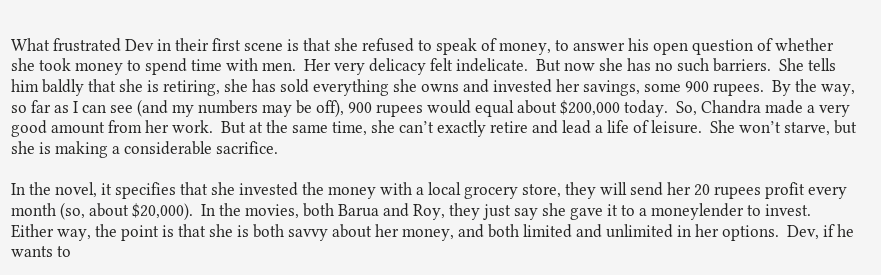What frustrated Dev in their first scene is that she refused to speak of money, to answer his open question of whether she took money to spend time with men.  Her very delicacy felt indelicate.  But now she has no such barriers.  She tells him baldly that she is retiring, she has sold everything she owns and invested her savings, some 900 rupees.  By the way, so far as I can see (and my numbers may be off), 900 rupees would equal about $200,000 today.  So, Chandra made a very good amount from her work.  But at the same time, she can’t exactly retire and lead a life of leisure.  She won’t starve, but she is making a considerable sacrifice.

In the novel, it specifies that she invested the money with a local grocery store, they will send her 20 rupees profit every month (so, about $20,000).  In the movies, both Barua and Roy, they just say she gave it to a moneylender to invest.  Either way, the point is that she is both savvy about her money, and both limited and unlimited in her options.  Dev, if he wants to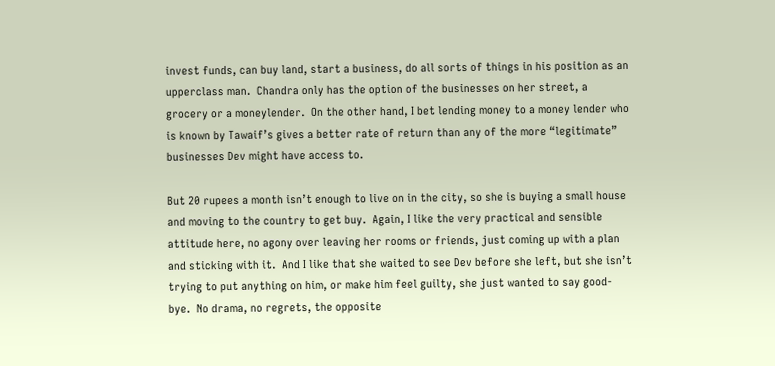invest funds, can buy land, start a business, do all sorts of things in his position as an upperclass man.  Chandra only has the option of the businesses on her street, a grocery or a moneylender.  On the other hand, I bet lending money to a money lender who is known by Tawaif’s gives a better rate of return than any of the more “legitimate” businesses Dev might have access to.

But 20 rupees a month isn’t enough to live on in the city, so she is buying a small house and moving to the country to get buy.  Again, I like the very practical and sensible attitude here, no agony over leaving her rooms or friends, just coming up with a plan and sticking with it.  And I like that she waited to see Dev before she left, but she isn’t trying to put anything on him, or make him feel guilty, she just wanted to say good-bye.  No drama, no regrets, the opposite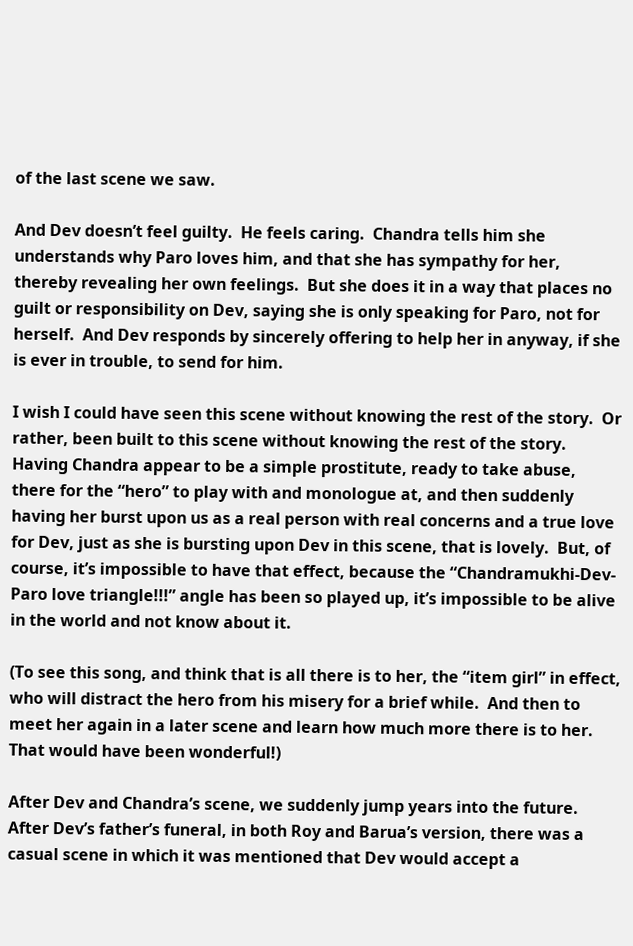of the last scene we saw.

And Dev doesn’t feel guilty.  He feels caring.  Chandra tells him she understands why Paro loves him, and that she has sympathy for her, thereby revealing her own feelings.  But she does it in a way that places no guilt or responsibility on Dev, saying she is only speaking for Paro, not for herself.  And Dev responds by sincerely offering to help her in anyway, if she is ever in trouble, to send for him.

I wish I could have seen this scene without knowing the rest of the story.  Or rather, been built to this scene without knowing the rest of the story.  Having Chandra appear to be a simple prostitute, ready to take abuse, there for the “hero” to play with and monologue at, and then suddenly having her burst upon us as a real person with real concerns and a true love for Dev, just as she is bursting upon Dev in this scene, that is lovely.  But, of course, it’s impossible to have that effect, because the “Chandramukhi-Dev-Paro love triangle!!!” angle has been so played up, it’s impossible to be alive in the world and not know about it.

(To see this song, and think that is all there is to her, the “item girl” in effect, who will distract the hero from his misery for a brief while.  And then to meet her again in a later scene and learn how much more there is to her.  That would have been wonderful!)

After Dev and Chandra’s scene, we suddenly jump years into the future.  After Dev’s father’s funeral, in both Roy and Barua’s version, there was a casual scene in which it was mentioned that Dev would accept a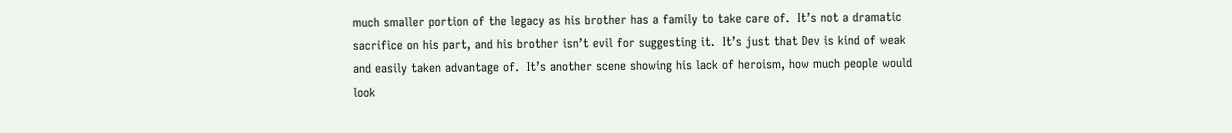much smaller portion of the legacy as his brother has a family to take care of.  It’s not a dramatic sacrifice on his part, and his brother isn’t evil for suggesting it.  It’s just that Dev is kind of weak and easily taken advantage of.  It’s another scene showing his lack of heroism, how much people would look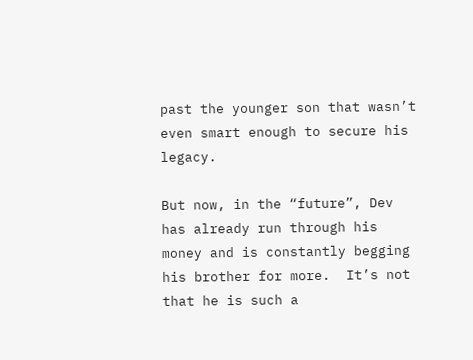past the younger son that wasn’t even smart enough to secure his legacy.

But now, in the “future”, Dev has already run through his money and is constantly begging his brother for more.  It’s not that he is such a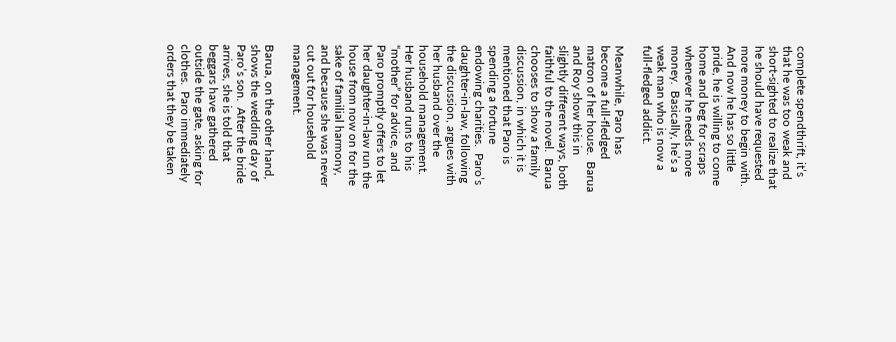complete spendthrift, it’s that he was too weak and short-sighted to realize that he should have requested more money to begin with.  And now he has so little pride, he is willing to come home and beg for scraps whenever he needs more money.  Basically, he’s a weak man who is now a full-fledged addict.

Meanwhile, Paro has become a full-fledged matron of her house.  Barua and Roy show this in slightly different ways, both faithful to the novel.  Barua chooses to show a family discussion, in which it is mentioned that Paro is spending a fortune endowing charities.  Paro’s daughter-in-law, following the discussion, argues with her husband over the household management.  Her husband runs to his “mother” for advice, and Paro promptly offers to let her daughter-in-law run the house from now on for the sake of familial harmony, and because she was never cut out for household management.

Barua, on the other hand, shows the wedding day of Paro’s son.  After the bride arrives, she is told that beggars have gathered outside the gate, asking for clothes.  Paro immediately orders that they be taken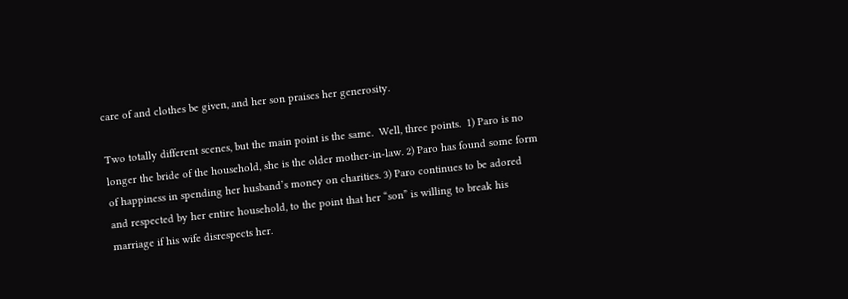care of and clothes be given, and her son praises her generosity.

Two totally different scenes, but the main point is the same.  Well, three points.  1) Paro is no longer the bride of the household, she is the older mother-in-law. 2) Paro has found some form of happiness in spending her husband’s money on charities. 3) Paro continues to be adored and respected by her entire household, to the point that her “son” is willing to break his marriage if his wife disrespects her.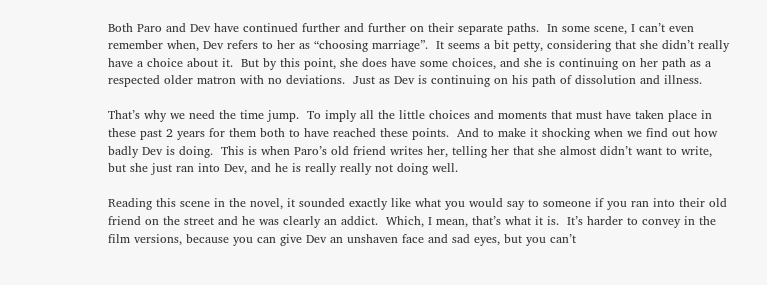Both Paro and Dev have continued further and further on their separate paths.  In some scene, I can’t even remember when, Dev refers to her as “choosing marriage”.  It seems a bit petty, considering that she didn’t really have a choice about it.  But by this point, she does have some choices, and she is continuing on her path as a respected older matron with no deviations.  Just as Dev is continuing on his path of dissolution and illness.

That’s why we need the time jump.  To imply all the little choices and moments that must have taken place in these past 2 years for them both to have reached these points.  And to make it shocking when we find out how badly Dev is doing.  This is when Paro’s old friend writes her, telling her that she almost didn’t want to write, but she just ran into Dev, and he is really really not doing well.

Reading this scene in the novel, it sounded exactly like what you would say to someone if you ran into their old friend on the street and he was clearly an addict.  Which, I mean, that’s what it is.  It’s harder to convey in the film versions, because you can give Dev an unshaven face and sad eyes, but you can’t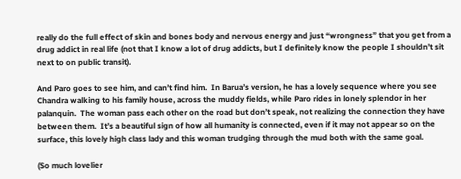really do the full effect of skin and bones body and nervous energy and just “wrongness” that you get from a drug addict in real life (not that I know a lot of drug addicts, but I definitely know the people I shouldn’t sit next to on public transit).

And Paro goes to see him, and can’t find him.  In Barua’s version, he has a lovely sequence where you see Chandra walking to his family house, across the muddy fields, while Paro rides in lonely splendor in her palanquin.  The woman pass each other on the road but don’t speak, not realizing the connection they have between them.  It’s a beautiful sign of how all humanity is connected, even if it may not appear so on the surface, this lovely high class lady and this woman trudging through the mud both with the same goal.

(So much lovelier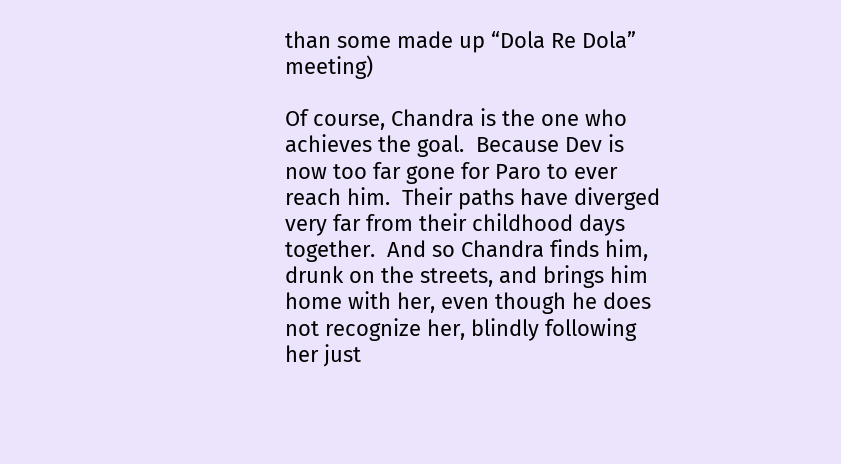than some made up “Dola Re Dola” meeting)

Of course, Chandra is the one who achieves the goal.  Because Dev is now too far gone for Paro to ever reach him.  Their paths have diverged very far from their childhood days together.  And so Chandra finds him, drunk on the streets, and brings him home with her, even though he does not recognize her, blindly following her just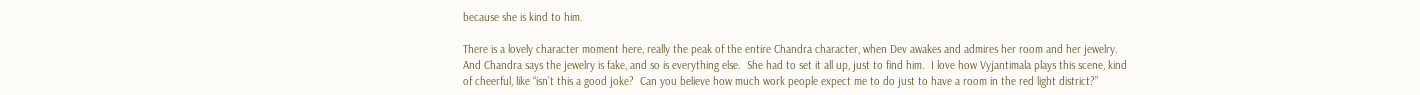because she is kind to him.

There is a lovely character moment here, really the peak of the entire Chandra character, when Dev awakes and admires her room and her jewelry.  And Chandra says the jewelry is fake, and so is everything else.  She had to set it all up, just to find him.  I love how Vyjantimala plays this scene, kind of cheerful, like “isn’t this a good joke?  Can you believe how much work people expect me to do just to have a room in the red light district?”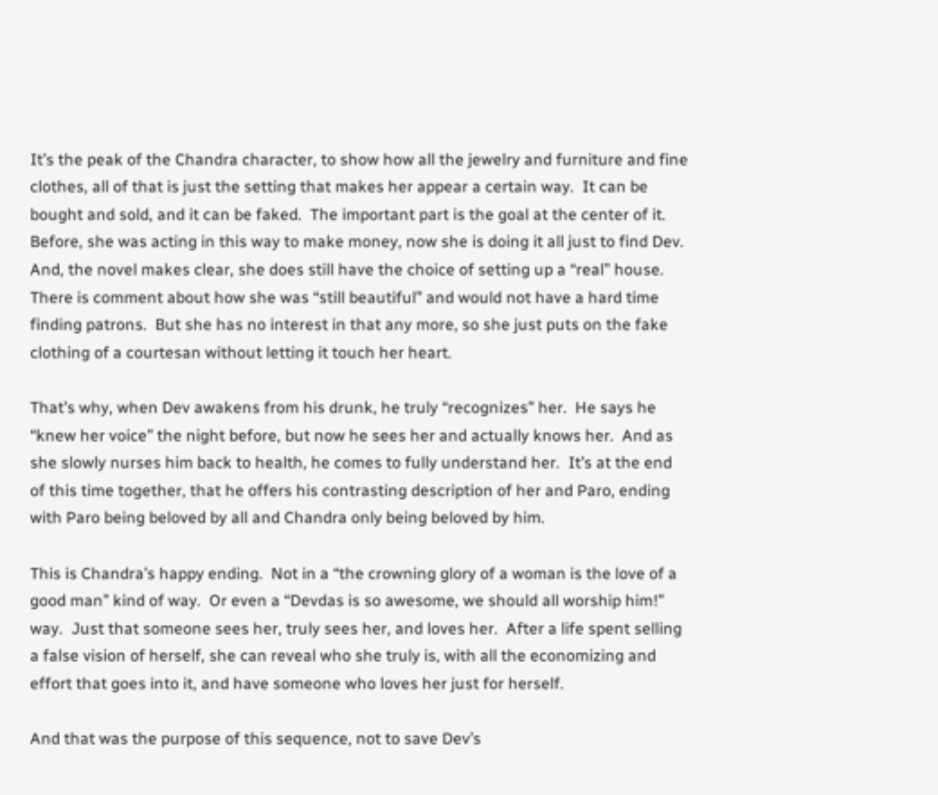It’s the peak of the Chandra character, to show how all the jewelry and furniture and fine clothes, all of that is just the setting that makes her appear a certain way.  It can be bought and sold, and it can be faked.  The important part is the goal at the center of it.  Before, she was acting in this way to make money, now she is doing it all just to find Dev.  And, the novel makes clear, she does still have the choice of setting up a “real” house.  There is comment about how she was “still beautiful” and would not have a hard time finding patrons.  But she has no interest in that any more, so she just puts on the fake clothing of a courtesan without letting it touch her heart.

That’s why, when Dev awakens from his drunk, he truly “recognizes” her.  He says he “knew her voice” the night before, but now he sees her and actually knows her.  And as she slowly nurses him back to health, he comes to fully understand her.  It’s at the end of this time together, that he offers his contrasting description of her and Paro, ending with Paro being beloved by all and Chandra only being beloved by him.

This is Chandra’s happy ending.  Not in a “the crowning glory of a woman is the love of a good man” kind of way.  Or even a “Devdas is so awesome, we should all worship him!” way.  Just that someone sees her, truly sees her, and loves her.  After a life spent selling a false vision of herself, she can reveal who she truly is, with all the economizing and effort that goes into it, and have someone who loves her just for herself.

And that was the purpose of this sequence, not to save Dev’s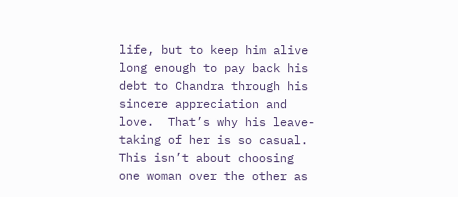life, but to keep him alive long enough to pay back his debt to Chandra through his sincere appreciation and love.  That’s why his leave-taking of her is so casual.  This isn’t about choosing one woman over the other as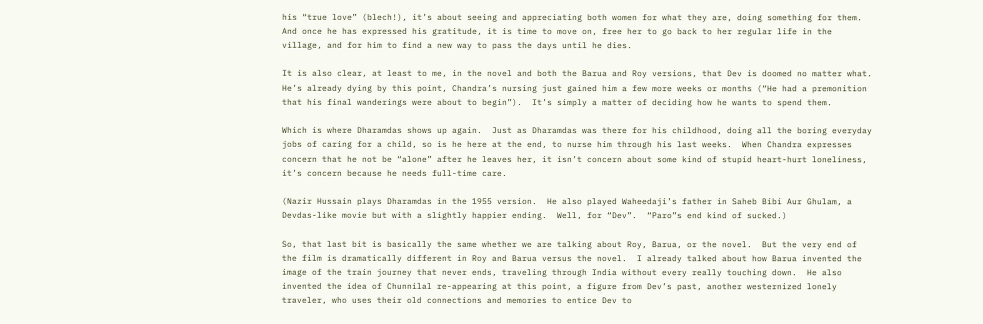his “true love” (blech!), it’s about seeing and appreciating both women for what they are, doing something for them.  And once he has expressed his gratitude, it is time to move on, free her to go back to her regular life in the village, and for him to find a new way to pass the days until he dies.

It is also clear, at least to me, in the novel and both the Barua and Roy versions, that Dev is doomed no matter what.  He’s already dying by this point, Chandra’s nursing just gained him a few more weeks or months (“He had a premonition that his final wanderings were about to begin”).  It’s simply a matter of deciding how he wants to spend them.

Which is where Dharamdas shows up again.  Just as Dharamdas was there for his childhood, doing all the boring everyday jobs of caring for a child, so is he here at the end, to nurse him through his last weeks.  When Chandra expresses concern that he not be “alone” after he leaves her, it isn’t concern about some kind of stupid heart-hurt loneliness, it’s concern because he needs full-time care.

(Nazir Hussain plays Dharamdas in the 1955 version.  He also played Waheedaji’s father in Saheb Bibi Aur Ghulam, a Devdas-like movie but with a slightly happier ending.  Well, for “Dev”.  “Paro”s end kind of sucked.)

So, that last bit is basically the same whether we are talking about Roy, Barua, or the novel.  But the very end of the film is dramatically different in Roy and Barua versus the novel.  I already talked about how Barua invented the image of the train journey that never ends, traveling through India without every really touching down.  He also invented the idea of Chunnilal re-appearing at this point, a figure from Dev’s past, another westernized lonely traveler, who uses their old connections and memories to entice Dev to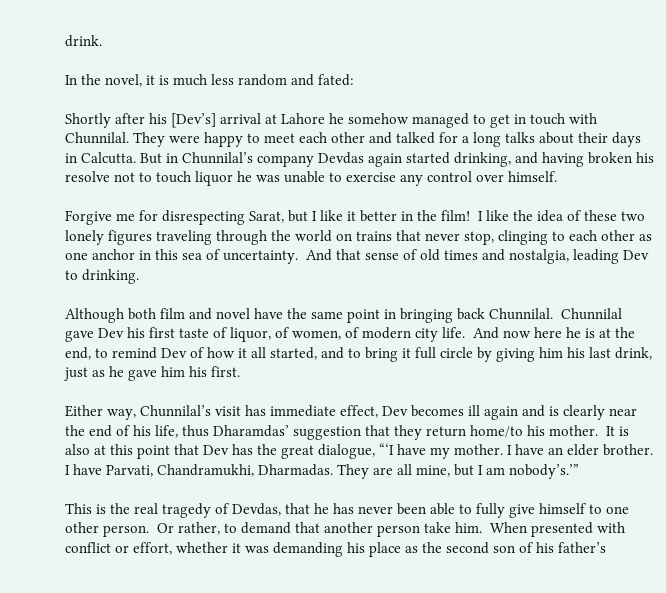drink.

In the novel, it is much less random and fated:

Shortly after his [Dev’s] arrival at Lahore he somehow managed to get in touch with Chunnilal. They were happy to meet each other and talked for a long talks about their days in Calcutta. But in Chunnilal’s company Devdas again started drinking, and having broken his resolve not to touch liquor he was unable to exercise any control over himself.

Forgive me for disrespecting Sarat, but I like it better in the film!  I like the idea of these two lonely figures traveling through the world on trains that never stop, clinging to each other as one anchor in this sea of uncertainty.  And that sense of old times and nostalgia, leading Dev to drinking.

Although both film and novel have the same point in bringing back Chunnilal.  Chunnilal gave Dev his first taste of liquor, of women, of modern city life.  And now here he is at the end, to remind Dev of how it all started, and to bring it full circle by giving him his last drink, just as he gave him his first.

Either way, Chunnilal’s visit has immediate effect, Dev becomes ill again and is clearly near the end of his life, thus Dharamdas’ suggestion that they return home/to his mother.  It is also at this point that Dev has the great dialogue, “‘I have my mother. I have an elder brother. I have Parvati, Chandramukhi, Dharmadas. They are all mine, but I am nobody’s.’”

This is the real tragedy of Devdas, that he has never been able to fully give himself to one other person.  Or rather, to demand that another person take him.  When presented with conflict or effort, whether it was demanding his place as the second son of his father’s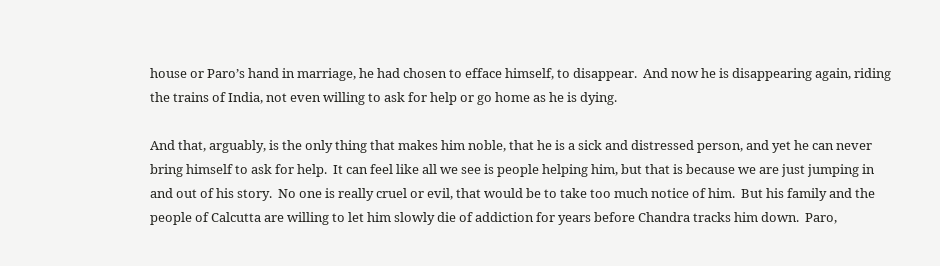house or Paro’s hand in marriage, he had chosen to efface himself, to disappear.  And now he is disappearing again, riding the trains of India, not even willing to ask for help or go home as he is dying.

And that, arguably, is the only thing that makes him noble, that he is a sick and distressed person, and yet he can never bring himself to ask for help.  It can feel like all we see is people helping him, but that is because we are just jumping in and out of his story.  No one is really cruel or evil, that would be to take too much notice of him.  But his family and the people of Calcutta are willing to let him slowly die of addiction for years before Chandra tracks him down.  Paro,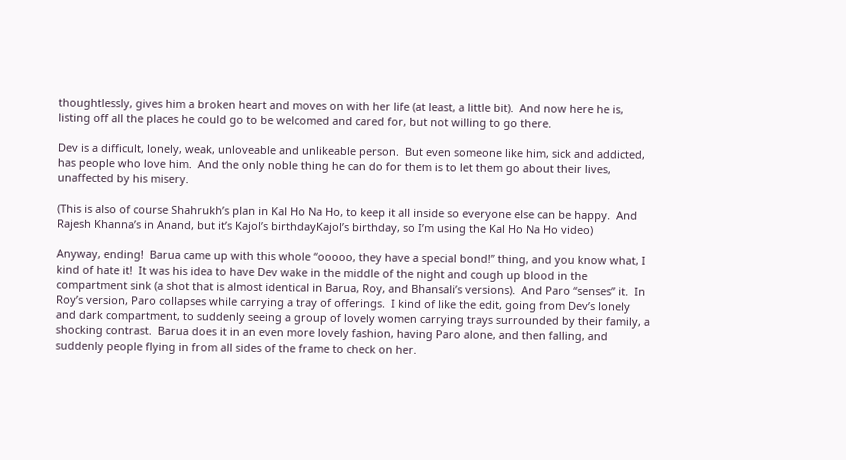thoughtlessly, gives him a broken heart and moves on with her life (at least, a little bit).  And now here he is, listing off all the places he could go to be welcomed and cared for, but not willing to go there.

Dev is a difficult, lonely, weak, unloveable and unlikeable person.  But even someone like him, sick and addicted, has people who love him.  And the only noble thing he can do for them is to let them go about their lives, unaffected by his misery.

(This is also of course Shahrukh’s plan in Kal Ho Na Ho, to keep it all inside so everyone else can be happy.  And Rajesh Khanna’s in Anand, but it’s Kajol’s birthdayKajol’s birthday, so I’m using the Kal Ho Na Ho video)

Anyway, ending!  Barua came up with this whole “ooooo, they have a special bond!” thing, and you know what, I kind of hate it!  It was his idea to have Dev wake in the middle of the night and cough up blood in the compartment sink (a shot that is almost identical in Barua, Roy, and Bhansali’s versions).  And Paro “senses” it.  In Roy’s version, Paro collapses while carrying a tray of offerings.  I kind of like the edit, going from Dev’s lonely and dark compartment, to suddenly seeing a group of lovely women carrying trays surrounded by their family, a shocking contrast.  Barua does it in an even more lovely fashion, having Paro alone, and then falling, and suddenly people flying in from all sides of the frame to check on her.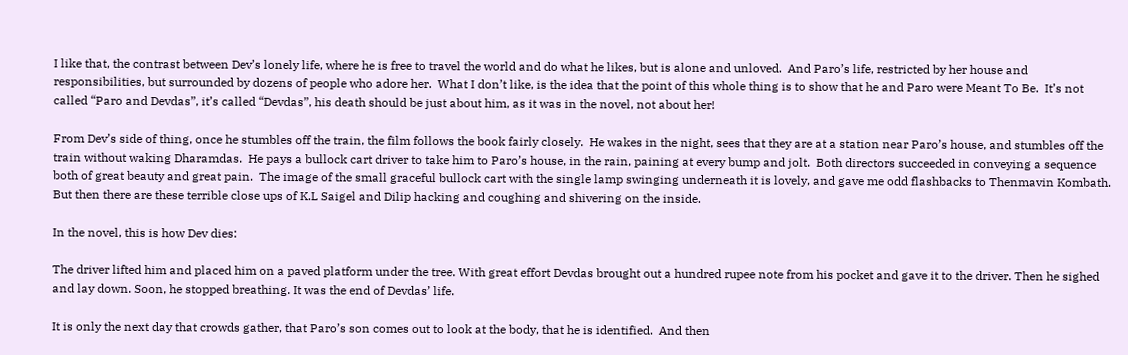I like that, the contrast between Dev’s lonely life, where he is free to travel the world and do what he likes, but is alone and unloved.  And Paro’s life, restricted by her house and responsibilities, but surrounded by dozens of people who adore her.  What I don’t like, is the idea that the point of this whole thing is to show that he and Paro were Meant To Be.  It’s not called “Paro and Devdas”, it’s called “Devdas”, his death should be just about him, as it was in the novel, not about her!

From Dev’s side of thing, once he stumbles off the train, the film follows the book fairly closely.  He wakes in the night, sees that they are at a station near Paro’s house, and stumbles off the train without waking Dharamdas.  He pays a bullock cart driver to take him to Paro’s house, in the rain, paining at every bump and jolt.  Both directors succeeded in conveying a sequence both of great beauty and great pain.  The image of the small graceful bullock cart with the single lamp swinging underneath it is lovely, and gave me odd flashbacks to Thenmavin Kombath.  But then there are these terrible close ups of K.L Saigel and Dilip hacking and coughing and shivering on the inside.

In the novel, this is how Dev dies:

The driver lifted him and placed him on a paved platform under the tree. With great effort Devdas brought out a hundred rupee note from his pocket and gave it to the driver. Then he sighed and lay down. Soon, he stopped breathing. It was the end of Devdas’ life.

It is only the next day that crowds gather, that Paro’s son comes out to look at the body, that he is identified.  And then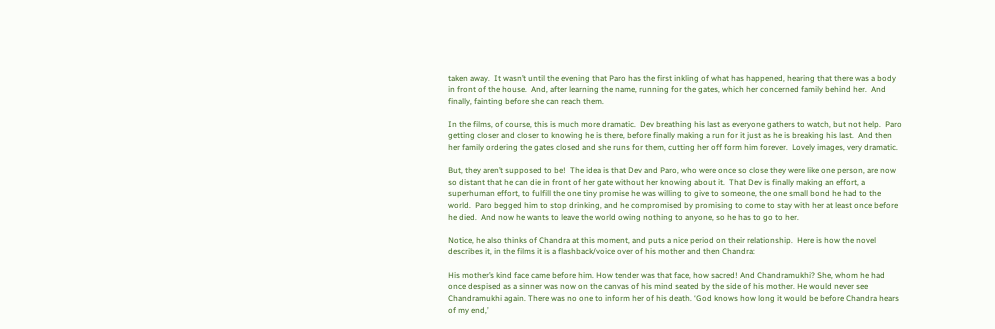taken away.  It wasn’t until the evening that Paro has the first inkling of what has happened, hearing that there was a body in front of the house.  And, after learning the name, running for the gates, which her concerned family behind her.  And finally, fainting before she can reach them.

In the films, of course, this is much more dramatic.  Dev breathing his last as everyone gathers to watch, but not help.  Paro getting closer and closer to knowing he is there, before finally making a run for it just as he is breaking his last.  And then her family ordering the gates closed and she runs for them, cutting her off form him forever.  Lovely images, very dramatic.

But, they aren’t supposed to be!  The idea is that Dev and Paro, who were once so close they were like one person, are now so distant that he can die in front of her gate without her knowing about it.  That Dev is finally making an effort, a superhuman effort, to fulfill the one tiny promise he was willing to give to someone, the one small bond he had to the world.  Paro begged him to stop drinking, and he compromised by promising to come to stay with her at least once before he died.  And now he wants to leave the world owing nothing to anyone, so he has to go to her.

Notice, he also thinks of Chandra at this moment, and puts a nice period on their relationship.  Here is how the novel describes it, in the films it is a flashback/voice over of his mother and then Chandra:

His mother’s kind face came before him. How tender was that face, how sacred! And Chandramukhi? She, whom he had once despised as a sinner was now on the canvas of his mind seated by the side of his mother. He would never see Chandramukhi again. There was no one to inform her of his death. ‘God knows how long it would be before Chandra hears of my end,’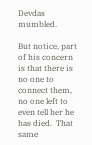Devdas mumbled.

But notice, part of his concern is that there is no one to connect them, no one left to even tell her he has died.  That same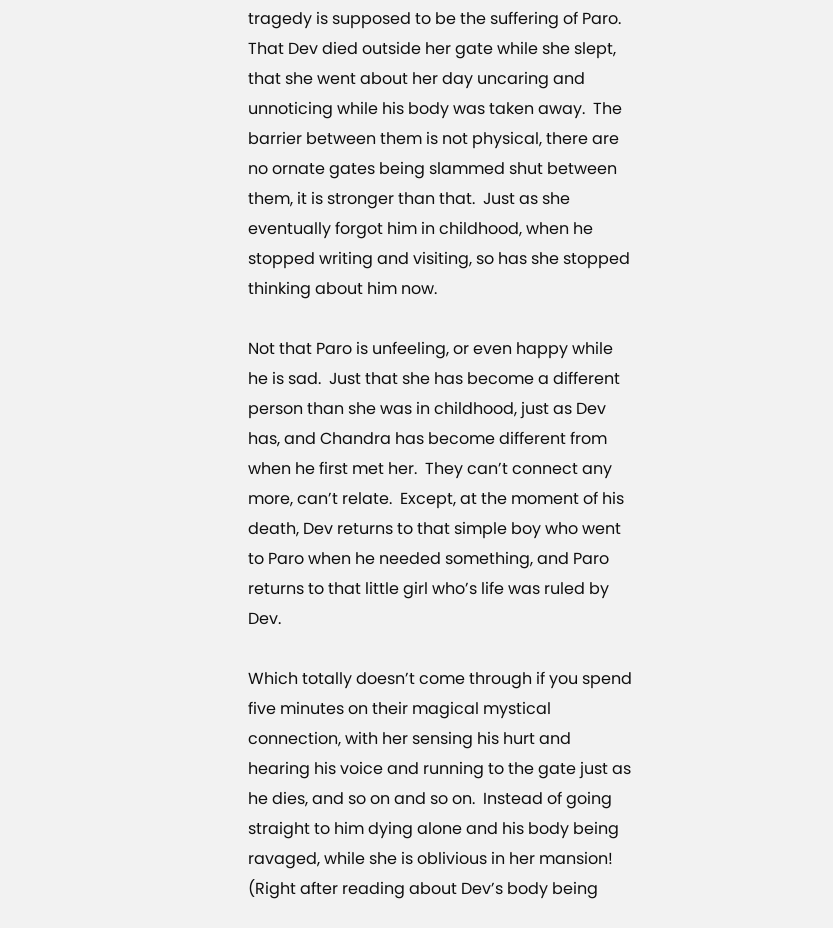tragedy is supposed to be the suffering of Paro.  That Dev died outside her gate while she slept, that she went about her day uncaring and unnoticing while his body was taken away.  The barrier between them is not physical, there are no ornate gates being slammed shut between them, it is stronger than that.  Just as she eventually forgot him in childhood, when he stopped writing and visiting, so has she stopped thinking about him now.

Not that Paro is unfeeling, or even happy while he is sad.  Just that she has become a different person than she was in childhood, just as Dev has, and Chandra has become different from when he first met her.  They can’t connect any more, can’t relate.  Except, at the moment of his death, Dev returns to that simple boy who went to Paro when he needed something, and Paro returns to that little girl who’s life was ruled by Dev.

Which totally doesn’t come through if you spend five minutes on their magical mystical connection, with her sensing his hurt and hearing his voice and running to the gate just as he dies, and so on and so on.  Instead of going straight to him dying alone and his body being ravaged, while she is oblivious in her mansion!  (Right after reading about Dev’s body being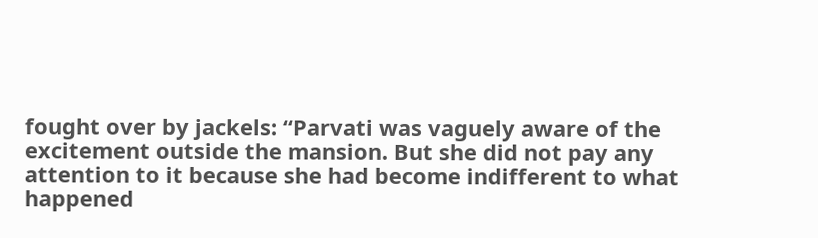fought over by jackels: “Parvati was vaguely aware of the excitement outside the mansion. But she did not pay any attention to it because she had become indifferent to what happened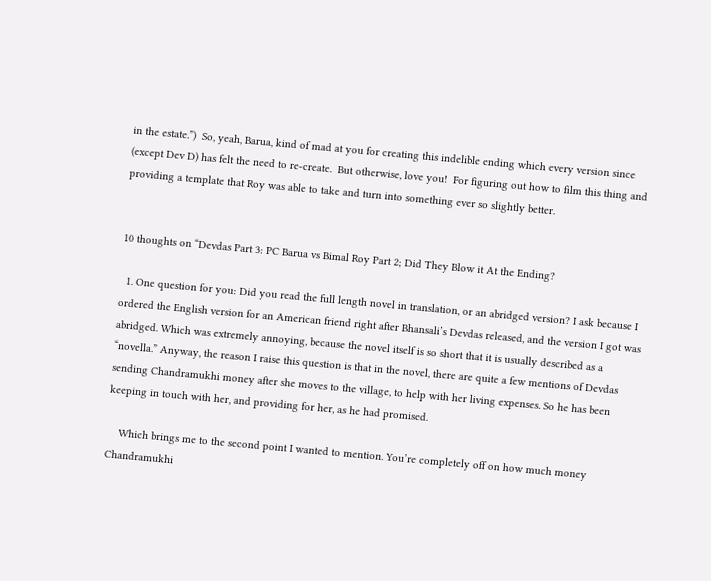in the estate.”)  So, yeah, Barua, kind of mad at you for creating this indelible ending which every version since (except Dev D) has felt the need to re-create.  But otherwise, love you!  For figuring out how to film this thing and providing a template that Roy was able to take and turn into something ever so slightly better.


10 thoughts on “Devdas Part 3: PC Barua vs Bimal Roy Part 2; Did They Blow it At the Ending?

  1. One question for you: Did you read the full length novel in translation, or an abridged version? I ask because I ordered the English version for an American friend right after Bhansali’s Devdas released, and the version I got was abridged. Which was extremely annoying, because the novel itself is so short that it is usually described as a “novella.” Anyway, the reason I raise this question is that in the novel, there are quite a few mentions of Devdas sending Chandramukhi money after she moves to the village, to help with her living expenses. So he has been keeping in touch with her, and providing for her, as he had promised.

    Which brings me to the second point I wanted to mention. You’re completely off on how much money Chandramukhi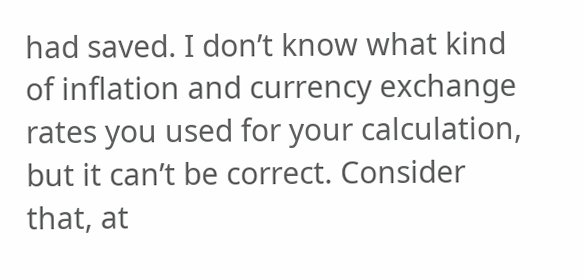had saved. I don’t know what kind of inflation and currency exchange rates you used for your calculation, but it can’t be correct. Consider that, at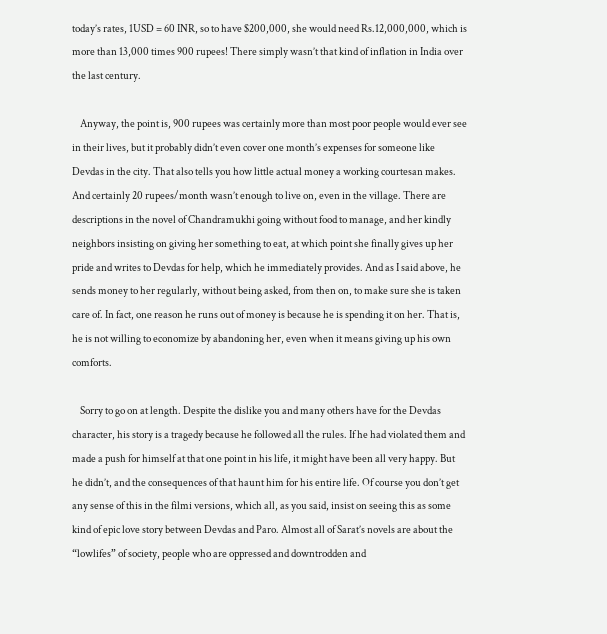today’s rates, 1USD = 60 INR, so to have $200,000, she would need Rs.12,000,000, which is more than 13,000 times 900 rupees! There simply wasn’t that kind of inflation in India over the last century.

    Anyway, the point is, 900 rupees was certainly more than most poor people would ever see in their lives, but it probably didn’t even cover one month’s expenses for someone like Devdas in the city. That also tells you how little actual money a working courtesan makes. And certainly 20 rupees/month wasn’t enough to live on, even in the village. There are descriptions in the novel of Chandramukhi going without food to manage, and her kindly neighbors insisting on giving her something to eat, at which point she finally gives up her pride and writes to Devdas for help, which he immediately provides. And as I said above, he sends money to her regularly, without being asked, from then on, to make sure she is taken care of. In fact, one reason he runs out of money is because he is spending it on her. That is, he is not willing to economize by abandoning her, even when it means giving up his own comforts.

    Sorry to go on at length. Despite the dislike you and many others have for the Devdas character, his story is a tragedy because he followed all the rules. If he had violated them and made a push for himself at that one point in his life, it might have been all very happy. But he didn’t, and the consequences of that haunt him for his entire life. Of course you don’t get any sense of this in the filmi versions, which all, as you said, insist on seeing this as some kind of epic love story between Devdas and Paro. Almost all of Sarat’s novels are about the “lowlifes” of society, people who are oppressed and downtrodden and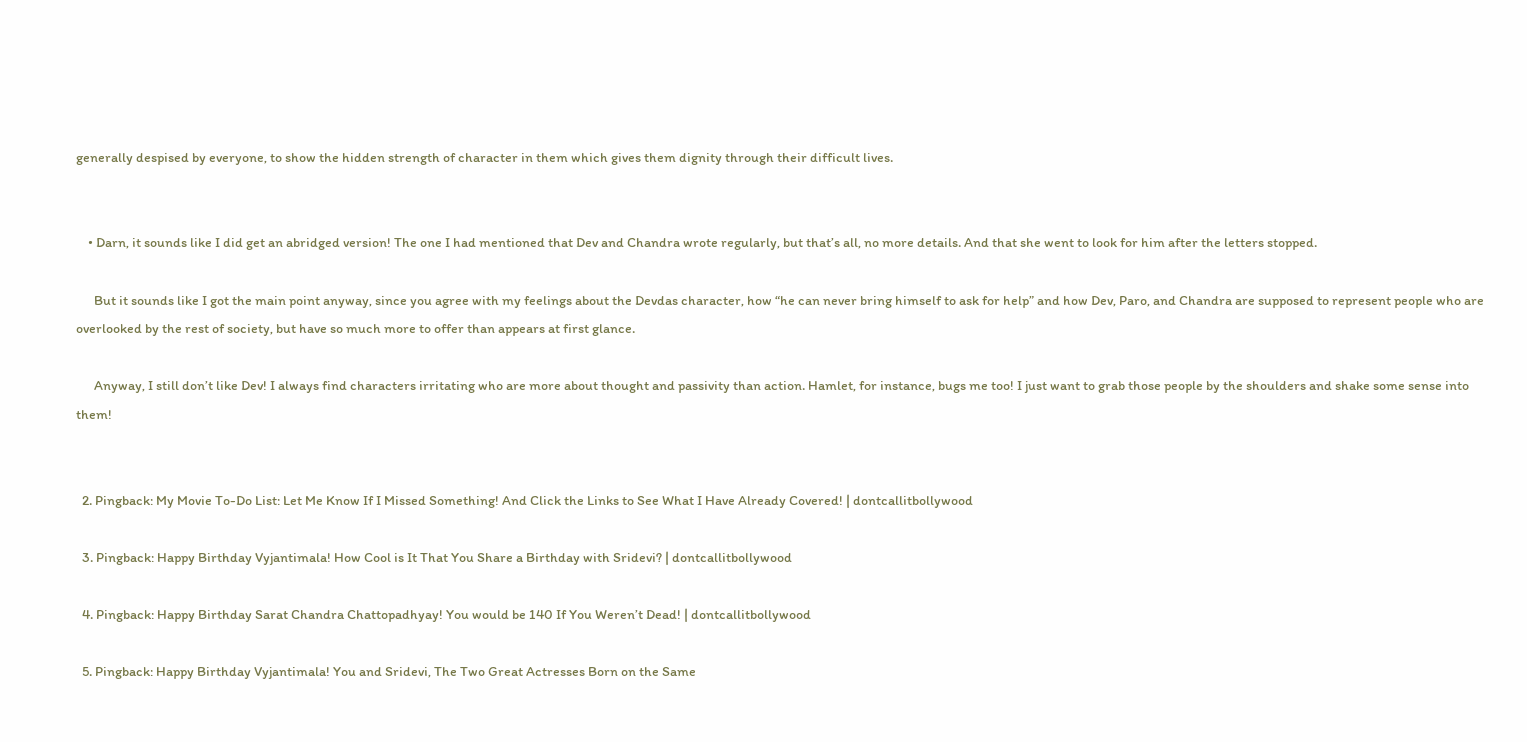generally despised by everyone, to show the hidden strength of character in them which gives them dignity through their difficult lives.


    • Darn, it sounds like I did get an abridged version! The one I had mentioned that Dev and Chandra wrote regularly, but that’s all, no more details. And that she went to look for him after the letters stopped.

      But it sounds like I got the main point anyway, since you agree with my feelings about the Devdas character, how “he can never bring himself to ask for help” and how Dev, Paro, and Chandra are supposed to represent people who are overlooked by the rest of society, but have so much more to offer than appears at first glance.

      Anyway, I still don’t like Dev! I always find characters irritating who are more about thought and passivity than action. Hamlet, for instance, bugs me too! I just want to grab those people by the shoulders and shake some sense into them!


  2. Pingback: My Movie To-Do List: Let Me Know If I Missed Something! And Click the Links to See What I Have Already Covered! | dontcallitbollywood

  3. Pingback: Happy Birthday Vyjantimala! How Cool is It That You Share a Birthday with Sridevi? | dontcallitbollywood

  4. Pingback: Happy Birthday Sarat Chandra Chattopadhyay! You would be 140 If You Weren’t Dead! | dontcallitbollywood

  5. Pingback: Happy Birthday Vyjantimala! You and Sridevi, The Two Great Actresses Born on the Same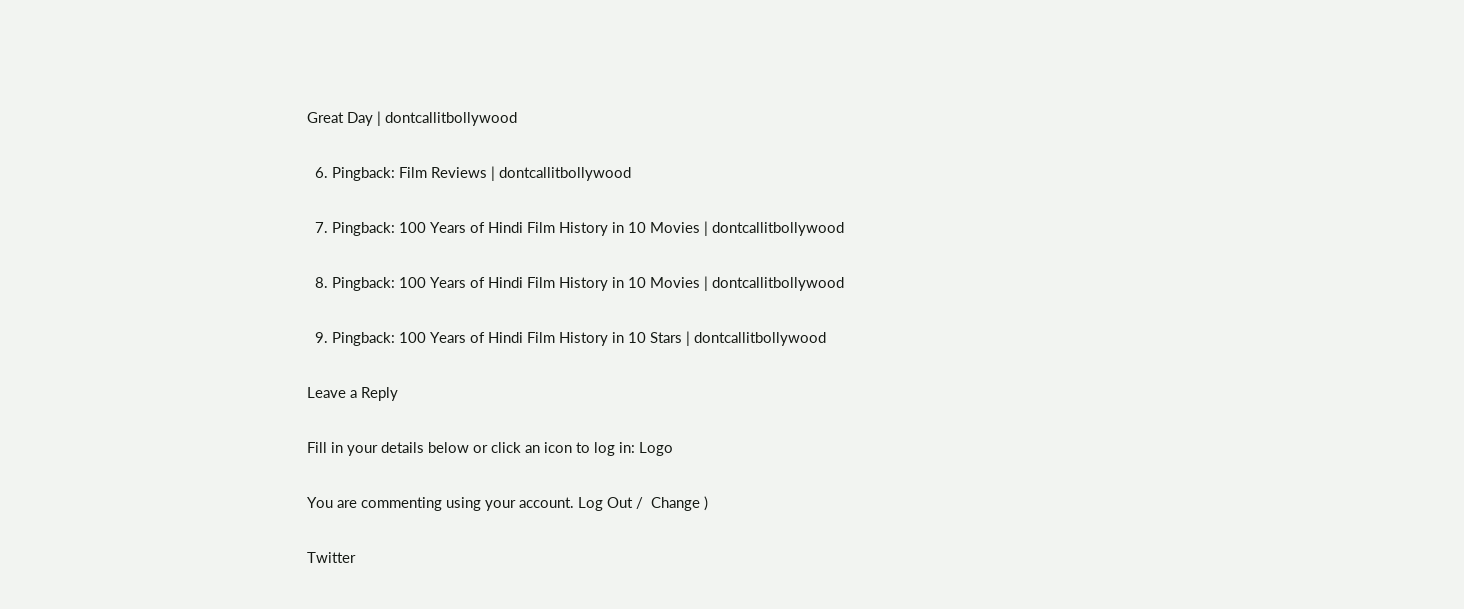Great Day | dontcallitbollywood

  6. Pingback: Film Reviews | dontcallitbollywood

  7. Pingback: 100 Years of Hindi Film History in 10 Movies | dontcallitbollywood

  8. Pingback: 100 Years of Hindi Film History in 10 Movies | dontcallitbollywood

  9. Pingback: 100 Years of Hindi Film History in 10 Stars | dontcallitbollywood

Leave a Reply

Fill in your details below or click an icon to log in: Logo

You are commenting using your account. Log Out /  Change )

Twitter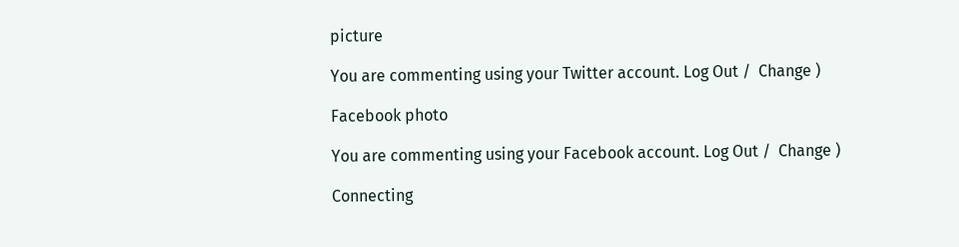picture

You are commenting using your Twitter account. Log Out /  Change )

Facebook photo

You are commenting using your Facebook account. Log Out /  Change )

Connecting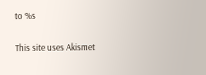to %s

This site uses Akismet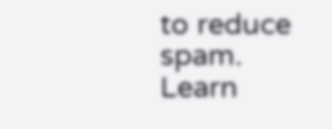to reduce spam. Learn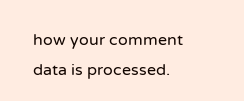how your comment data is processed.